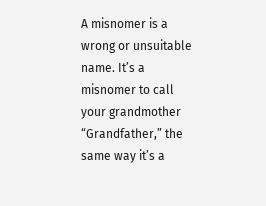A misnomer is a wrong or unsuitable name. It’s a misnomer to call your grandmother “Grandfather,” the same way it’s a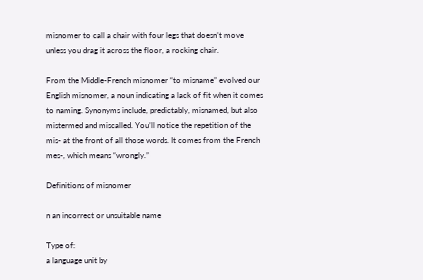misnomer to call a chair with four legs that doesn’t move unless you drag it across the floor, a rocking chair.

From the Middle-French misnomer “to misname” evolved our English misnomer, a noun indicating a lack of fit when it comes to naming. Synonyms include, predictably, misnamed, but also mistermed and miscalled. You’ll notice the repetition of the mis- at the front of all those words. It comes from the French mes-, which means “wrongly.”

Definitions of misnomer

n an incorrect or unsuitable name

Type of:
a language unit by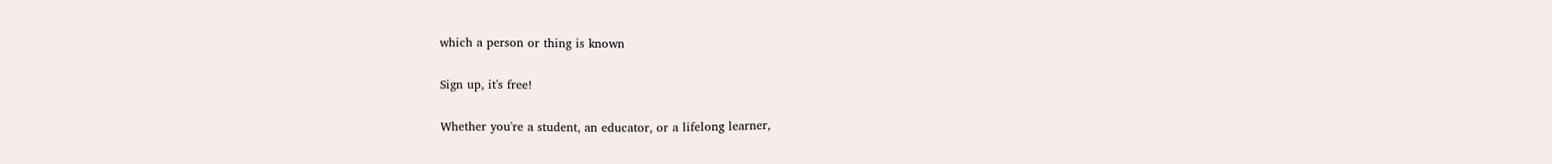which a person or thing is known

Sign up, it's free!

Whether you're a student, an educator, or a lifelong learner,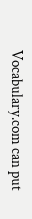Vocabulary.com can put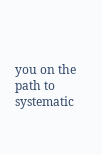you on the path to systematic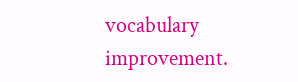vocabulary improvement.